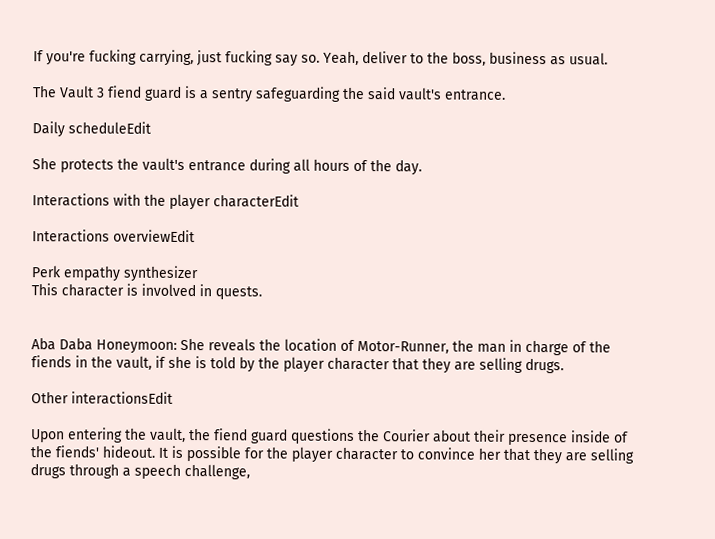If you're fucking carrying, just fucking say so. Yeah, deliver to the boss, business as usual.

The Vault 3 fiend guard is a sentry safeguarding the said vault's entrance.

Daily scheduleEdit

She protects the vault's entrance during all hours of the day.

Interactions with the player characterEdit

Interactions overviewEdit

Perk empathy synthesizer
This character is involved in quests.


Aba Daba Honeymoon: She reveals the location of Motor-Runner, the man in charge of the fiends in the vault, if she is told by the player character that they are selling drugs.

Other interactionsEdit

Upon entering the vault, the fiend guard questions the Courier about their presence inside of the fiends' hideout. It is possible for the player character to convince her that they are selling drugs through a speech challenge,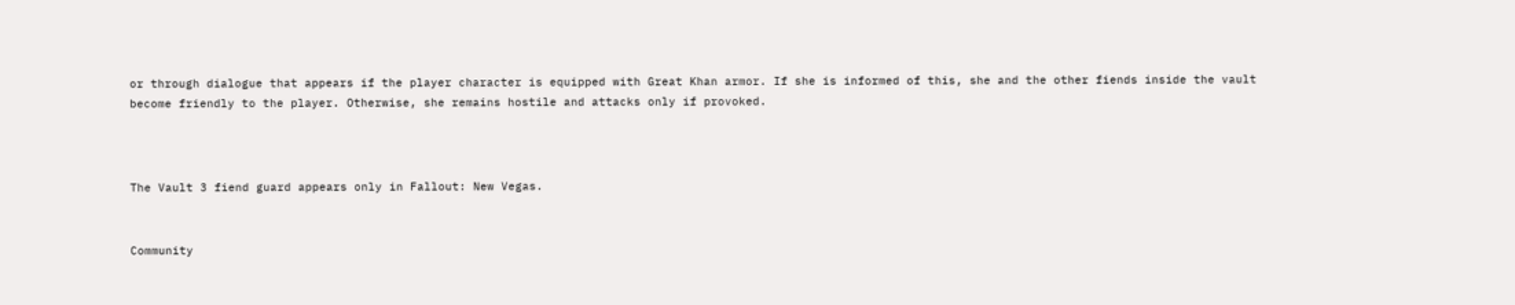or through dialogue that appears if the player character is equipped with Great Khan armor. If she is informed of this, she and the other fiends inside the vault become friendly to the player. Otherwise, she remains hostile and attacks only if provoked.



The Vault 3 fiend guard appears only in Fallout: New Vegas.


Community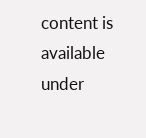content is available under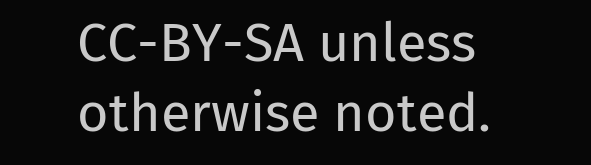CC-BY-SA unless otherwise noted.